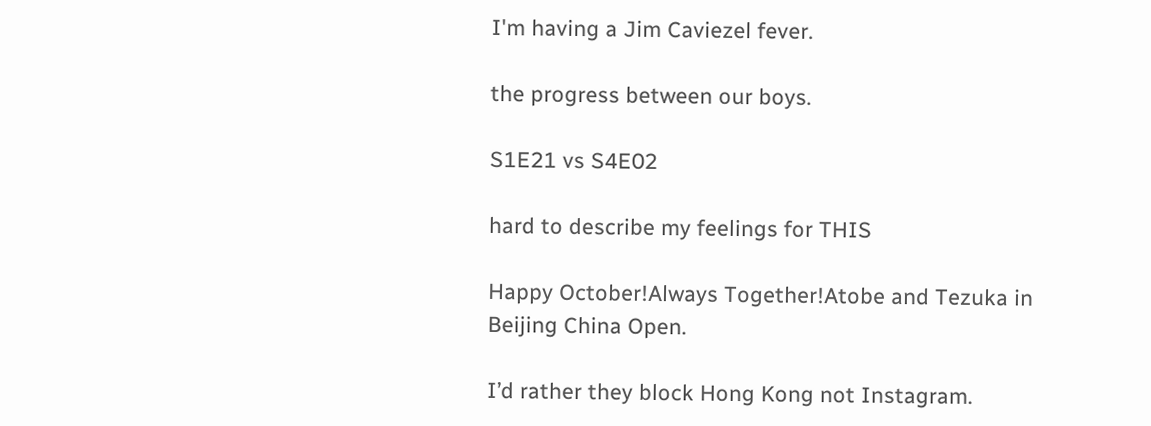I'm having a Jim Caviezel fever.

the progress between our boys.

S1E21 vs S4E02

hard to describe my feelings for THIS

Happy October!Always Together!Atobe and Tezuka in Beijing China Open.

I’d rather they block Hong Kong not Instagram.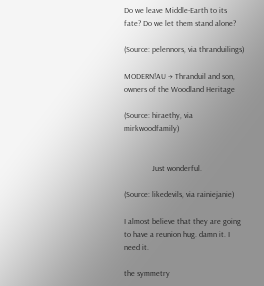Do we leave Middle-Earth to its fate? Do we let them stand alone?

(Source: pelennors, via thranduilings)

MODERN!AU → Thranduil and son, owners of the Woodland Heritage

(Source: hiraethy, via mirkwoodfamily)


              Just wonderful.

(Source: likedevils, via rainiejanie)

I almost believe that they are going to have a reunion hug. damn it. I need it.

the symmetry